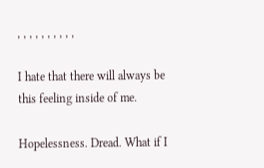, , , , , , , , , ,

I hate that there will always be this feeling inside of me.

Hopelessness. Dread. What if I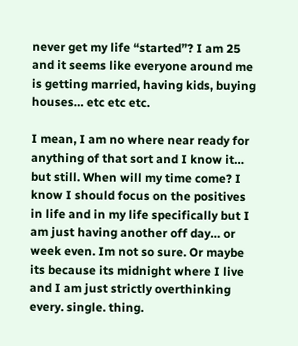never get my life “started”? I am 25 and it seems like everyone around me is getting married, having kids, buying houses… etc etc etc.

I mean, I am no where near ready for anything of that sort and I know it… but still. When will my time come? I know I should focus on the positives in life and in my life specifically but I am just having another off day… or week even. Im not so sure. Or maybe its because its midnight where I live and I am just strictly overthinking every. single. thing.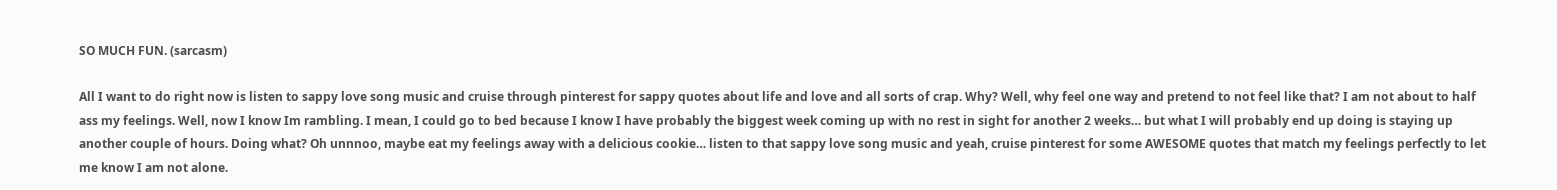SO MUCH FUN. (sarcasm)

All I want to do right now is listen to sappy love song music and cruise through pinterest for sappy quotes about life and love and all sorts of crap. Why? Well, why feel one way and pretend to not feel like that? I am not about to half ass my feelings. Well, now I know Im rambling. I mean, I could go to bed because I know I have probably the biggest week coming up with no rest in sight for another 2 weeks… but what I will probably end up doing is staying up another couple of hours. Doing what? Oh unnnoo, maybe eat my feelings away with a delicious cookie… listen to that sappy love song music and yeah, cruise pinterest for some AWESOME quotes that match my feelings perfectly to let me know I am not alone.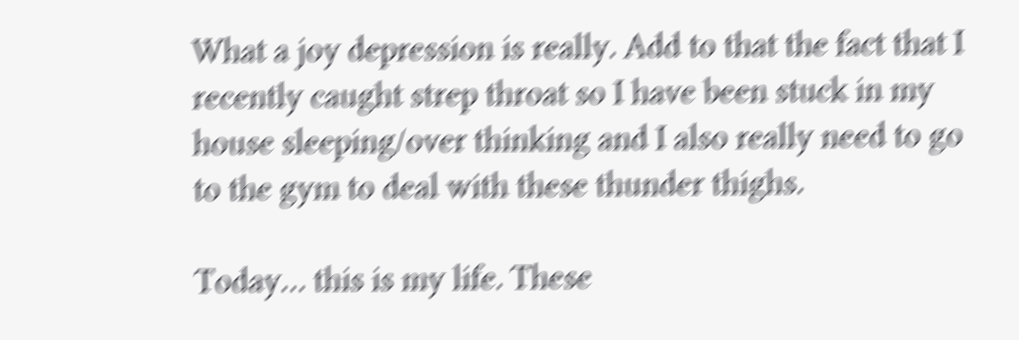What a joy depression is really. Add to that the fact that I recently caught strep throat so I have been stuck in my house sleeping/over thinking and I also really need to go to the gym to deal with these thunder thighs.

Today… this is my life. These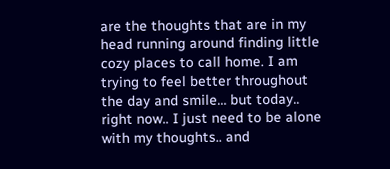are the thoughts that are in my head running around finding little cozy places to call home. I am trying to feel better throughout the day and smile… but today.. right now.. I just need to be alone with my thoughts.. and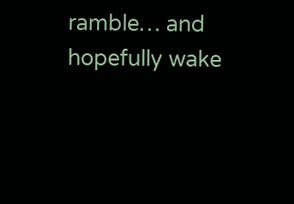ramble… and hopefully wake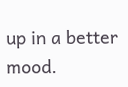up in a better mood.